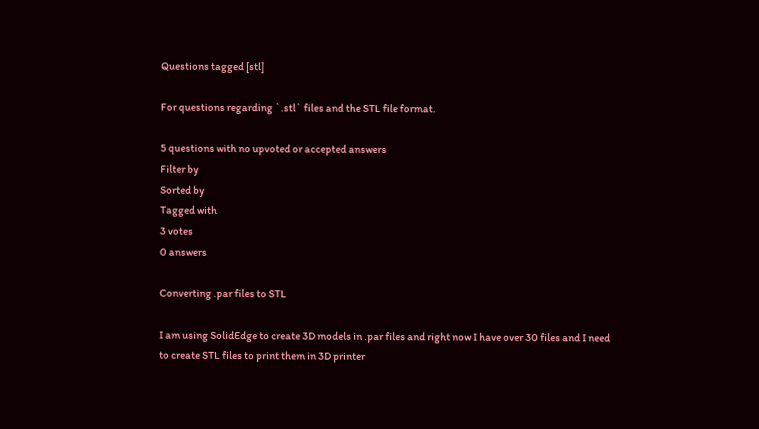Questions tagged [stl]

For questions regarding `.stl` files and the STL file format.

5 questions with no upvoted or accepted answers
Filter by
Sorted by
Tagged with
3 votes
0 answers

Converting .par files to STL

I am using SolidEdge to create 3D models in .par files and right now I have over 30 files and I need to create STL files to print them in 3D printer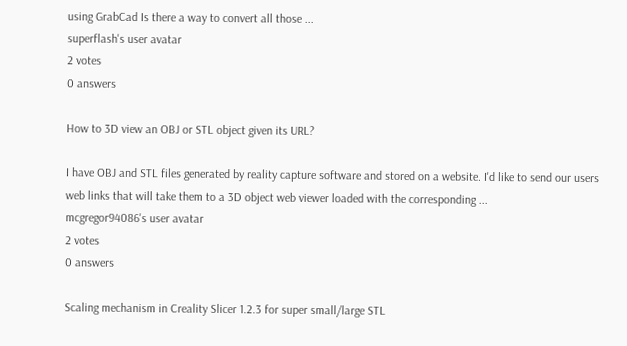using GrabCad Is there a way to convert all those ...
superflash's user avatar
2 votes
0 answers

How to 3D view an OBJ or STL object given its URL?

I have OBJ and STL files generated by reality capture software and stored on a website. I'd like to send our users web links that will take them to a 3D object web viewer loaded with the corresponding ...
mcgregor94086's user avatar
2 votes
0 answers

Scaling mechanism in Creality Slicer 1.2.3 for super small/large STL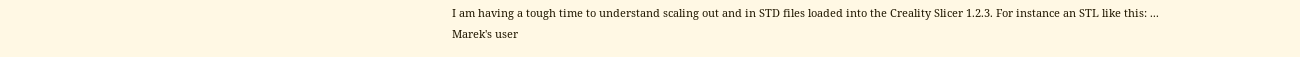I am having a tough time to understand scaling out and in STD files loaded into the Creality Slicer 1.2.3. For instance an STL like this: ...
Marek's user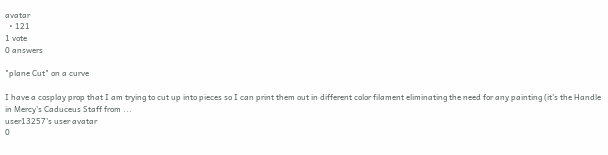avatar
  • 121
1 vote
0 answers

"plane Cut" on a curve

I have a cosplay prop that I am trying to cut up into pieces so I can print them out in different color filament eliminating the need for any painting (it's the Handle in Mercy's Caduceus Staff from ...
user13257's user avatar
0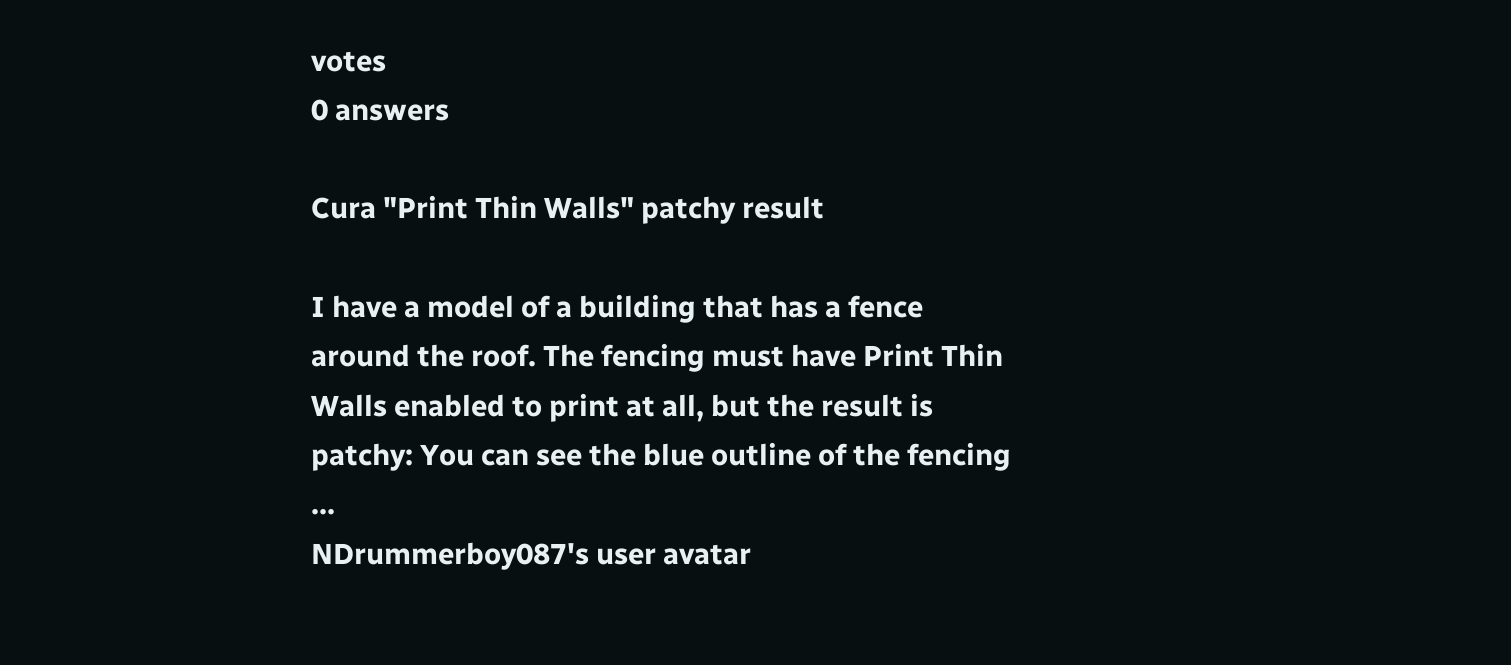votes
0 answers

Cura "Print Thin Walls" patchy result

I have a model of a building that has a fence around the roof. The fencing must have Print Thin Walls enabled to print at all, but the result is patchy: You can see the blue outline of the fencing ...
NDrummerboy087's user avatar